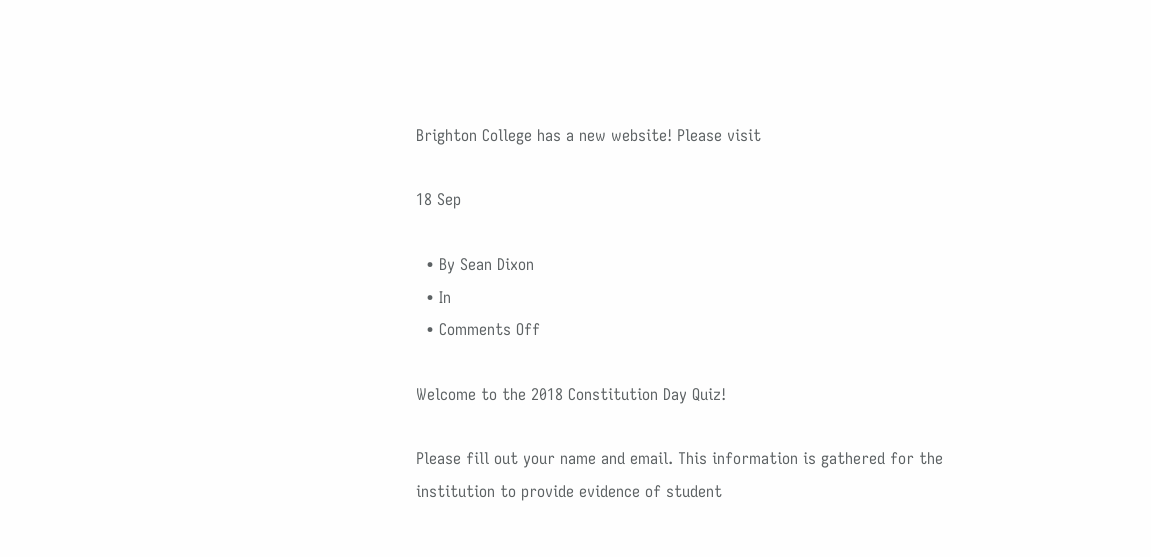Brighton College has a new website! Please visit

18 Sep

  • By Sean Dixon
  • In
  • Comments Off

Welcome to the 2018 Constitution Day Quiz!

Please fill out your name and email. This information is gathered for the institution to provide evidence of student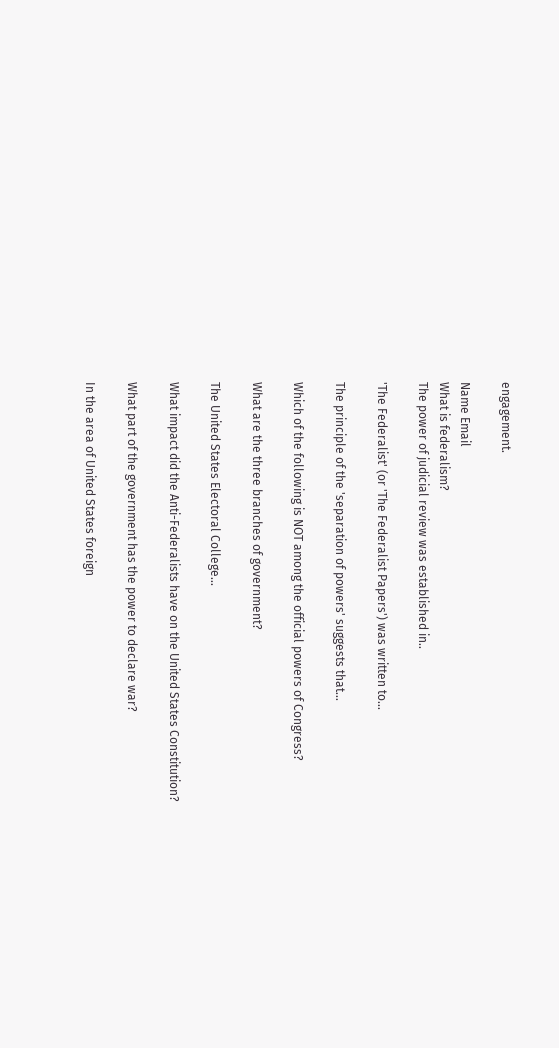engagement.

Name Email
What is federalism?
The power of judicial review was established in..

'The Federalist' (or 'The Federalist Papers') was written to...

The principle of the 'separation of powers' suggests that...

Which of the following is NOT among the official powers of Congress?

What are the three branches of government?

The United States Electoral College...

What impact did the Anti-Federalists have on the United States Constitution?

What part of the government has the power to declare war?

In the area of United States foreign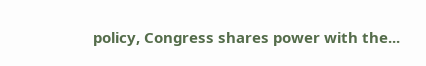policy, Congress shares power with the...